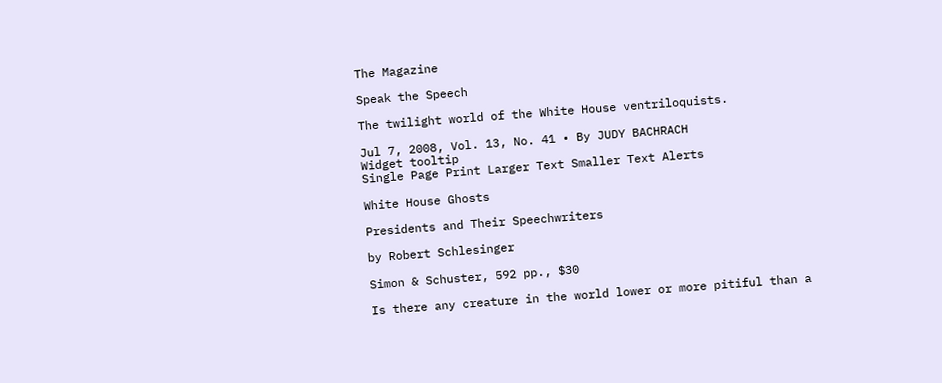The Magazine

Speak the Speech

The twilight world of the White House ventriloquists.

Jul 7, 2008, Vol. 13, No. 41 • By JUDY BACHRACH
Widget tooltip
Single Page Print Larger Text Smaller Text Alerts

White House Ghosts

Presidents and Their Speechwriters

by Robert Schlesinger

Simon & Schuster, 592 pp., $30

Is there any creature in the world lower or more pitiful than a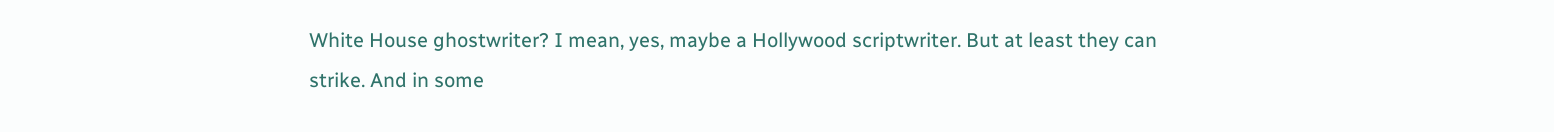White House ghostwriter? I mean, yes, maybe a Hollywood scriptwriter. But at least they can strike. And in some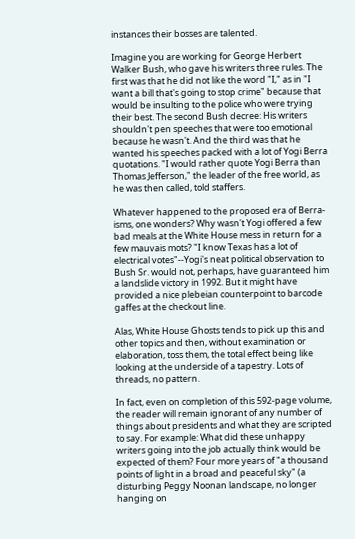instances their bosses are talented.

Imagine you are working for George Herbert Walker Bush, who gave his writers three rules. The first was that he did not like the word "I," as in "I want a bill that's going to stop crime" because that would be insulting to the police who were trying their best. The second Bush decree: His writers shouldn't pen speeches that were too emotional because he wasn't. And the third was that he wanted his speeches packed with a lot of Yogi Berra quotations. "I would rather quote Yogi Berra than Thomas Jefferson," the leader of the free world, as he was then called, told staffers.

Whatever happened to the proposed era of Berra-isms, one wonders? Why wasn't Yogi offered a few bad meals at the White House mess in return for a few mauvais mots? "I know Texas has a lot of electrical votes"--Yogi's neat political observation to Bush Sr. would not, perhaps, have guaranteed him a landslide victory in 1992. But it might have provided a nice plebeian counterpoint to barcode gaffes at the checkout line.

Alas, White House Ghosts tends to pick up this and other topics and then, without examination or elaboration, toss them, the total effect being like looking at the underside of a tapestry. Lots of threads, no pattern.

In fact, even on completion of this 592-page volume, the reader will remain ignorant of any number of things about presidents and what they are scripted to say. For example: What did these unhappy writers going into the job actually think would be expected of them? Four more years of "a thousand points of light in a broad and peaceful sky" (a disturbing Peggy Noonan landscape, no longer hanging on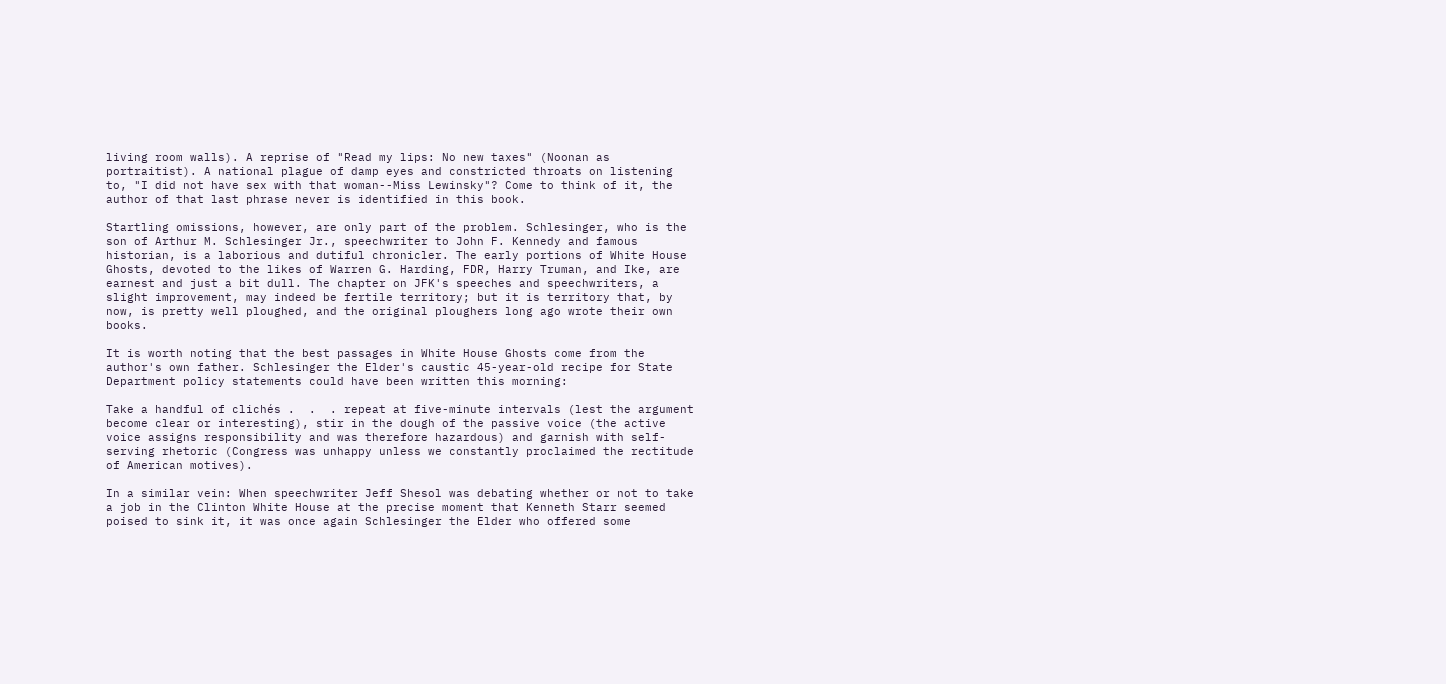living room walls). A reprise of "Read my lips: No new taxes" (Noonan as portraitist). A national plague of damp eyes and constricted throats on listening to, "I did not have sex with that woman--Miss Lewinsky"? Come to think of it, the author of that last phrase never is identified in this book.

Startling omissions, however, are only part of the problem. Schlesinger, who is the son of Arthur M. Schlesinger Jr., speechwriter to John F. Kennedy and famous historian, is a laborious and dutiful chronicler. The early portions of White House Ghosts, devoted to the likes of Warren G. Harding, FDR, Harry Truman, and Ike, are earnest and just a bit dull. The chapter on JFK's speeches and speechwriters, a slight improvement, may indeed be fertile territory; but it is territory that, by now, is pretty well ploughed, and the original ploughers long ago wrote their own books.

It is worth noting that the best passages in White House Ghosts come from the author's own father. Schlesinger the Elder's caustic 45-year-old recipe for State Department policy statements could have been written this morning:

Take a handful of clichés .  .  . repeat at five-minute intervals (lest the argument become clear or interesting), stir in the dough of the passive voice (the active voice assigns responsibility and was therefore hazardous) and garnish with self-serving rhetoric (Congress was unhappy unless we constantly proclaimed the rectitude of American motives).

In a similar vein: When speechwriter Jeff Shesol was debating whether or not to take a job in the Clinton White House at the precise moment that Kenneth Starr seemed poised to sink it, it was once again Schlesinger the Elder who offered some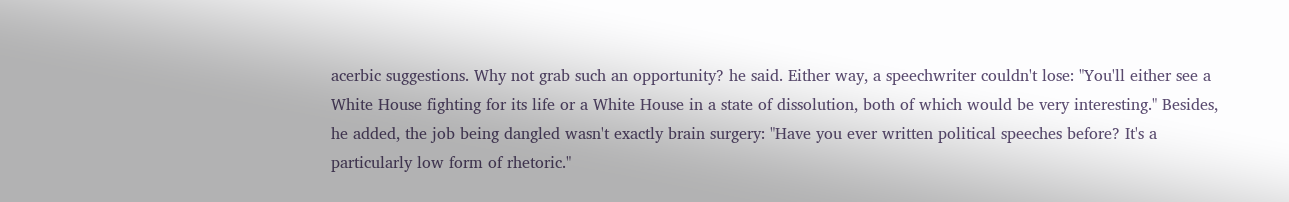acerbic suggestions. Why not grab such an opportunity? he said. Either way, a speechwriter couldn't lose: "You'll either see a White House fighting for its life or a White House in a state of dissolution, both of which would be very interesting." Besides, he added, the job being dangled wasn't exactly brain surgery: "Have you ever written political speeches before? It's a particularly low form of rhetoric."